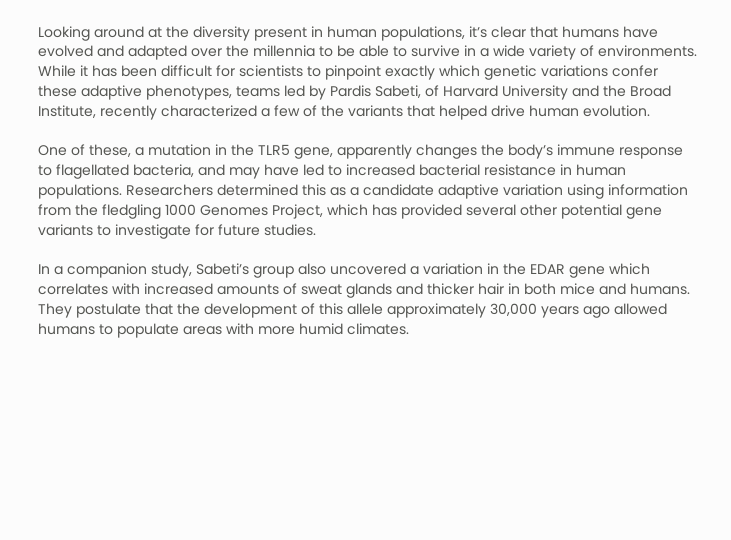Looking around at the diversity present in human populations, it’s clear that humans have evolved and adapted over the millennia to be able to survive in a wide variety of environments. While it has been difficult for scientists to pinpoint exactly which genetic variations confer these adaptive phenotypes, teams led by Pardis Sabeti, of Harvard University and the Broad Institute, recently characterized a few of the variants that helped drive human evolution.

One of these, a mutation in the TLR5 gene, apparently changes the body’s immune response to flagellated bacteria, and may have led to increased bacterial resistance in human populations. Researchers determined this as a candidate adaptive variation using information from the fledgling 1000 Genomes Project, which has provided several other potential gene variants to investigate for future studies.

In a companion study, Sabeti’s group also uncovered a variation in the EDAR gene which correlates with increased amounts of sweat glands and thicker hair in both mice and humans. They postulate that the development of this allele approximately 30,000 years ago allowed humans to populate areas with more humid climates.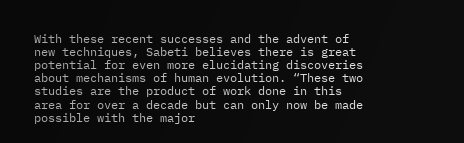With these recent successes and the advent of new techniques, Sabeti believes there is great potential for even more elucidating discoveries about mechanisms of human evolution. “These two studies are the product of work done in this area for over a decade but can only now be made possible with the major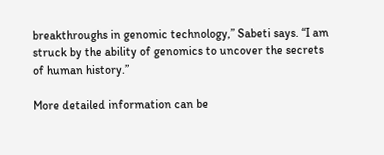breakthroughs in genomic technology,” Sabeti says. “I am struck by the ability of genomics to uncover the secrets of human history.”

More detailed information can be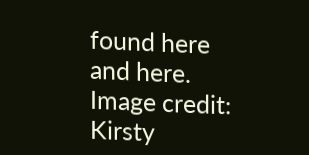found here and here. Image credit: Kirsty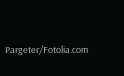Pargeter/Fotolia.com